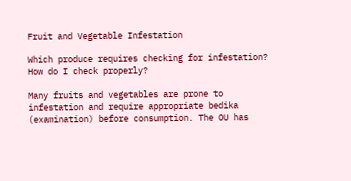Fruit and Vegetable Infestation

Which produce requires checking for infestation? How do I check properly?

Many fruits and vegetables are prone to infestation and require appropriate bedika (examination) before consumption. The OU has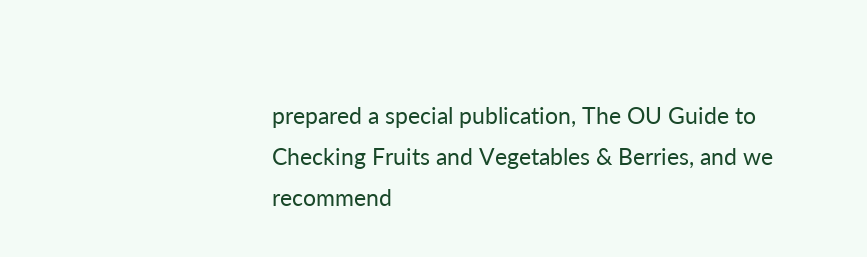prepared a special publication, The OU Guide to Checking Fruits and Vegetables & Berries, and we recommend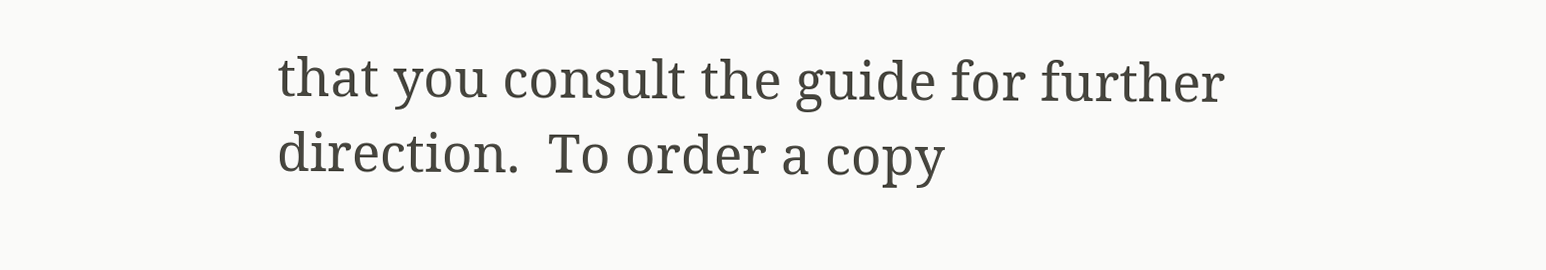that you consult the guide for further direction.  To order a copy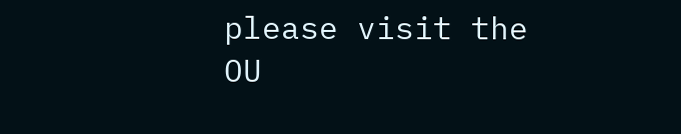please visit the  OU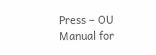Press – OU Manual for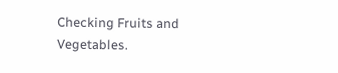Checking Fruits and Vegetables.